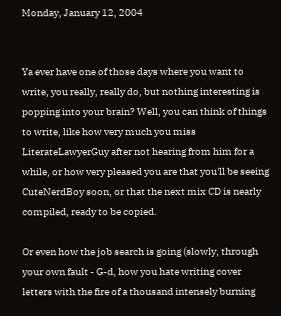Monday, January 12, 2004


Ya ever have one of those days where you want to write, you really, really do, but nothing interesting is popping into your brain? Well, you can think of things to write, like how very much you miss LiterateLawyerGuy after not hearing from him for a while, or how very pleased you are that you'll be seeing CuteNerdBoy soon, or that the next mix CD is nearly compiled, ready to be copied.

Or even how the job search is going (slowly, through your own fault - G-d, how you hate writing cover letters with the fire of a thousand intensely burning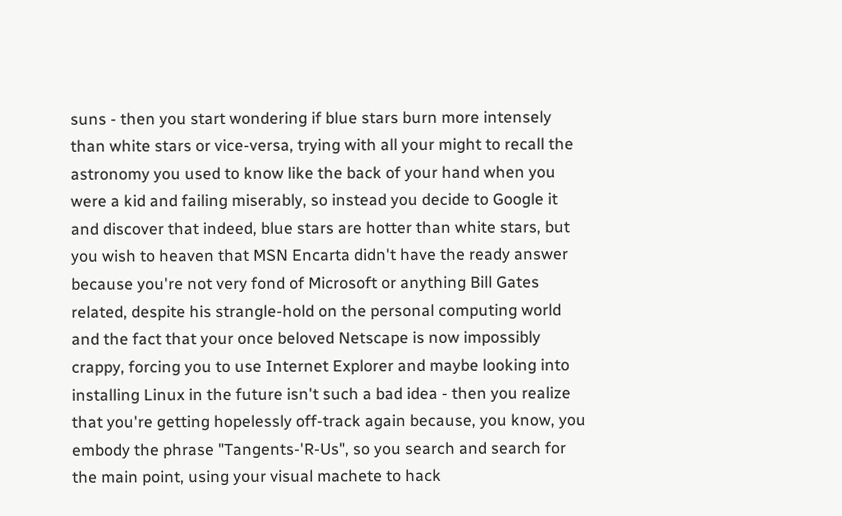suns - then you start wondering if blue stars burn more intensely than white stars or vice-versa, trying with all your might to recall the astronomy you used to know like the back of your hand when you were a kid and failing miserably, so instead you decide to Google it and discover that indeed, blue stars are hotter than white stars, but you wish to heaven that MSN Encarta didn't have the ready answer because you're not very fond of Microsoft or anything Bill Gates related, despite his strangle-hold on the personal computing world and the fact that your once beloved Netscape is now impossibly crappy, forcing you to use Internet Explorer and maybe looking into installing Linux in the future isn't such a bad idea - then you realize that you're getting hopelessly off-track again because, you know, you embody the phrase "Tangents-'R-Us", so you search and search for the main point, using your visual machete to hack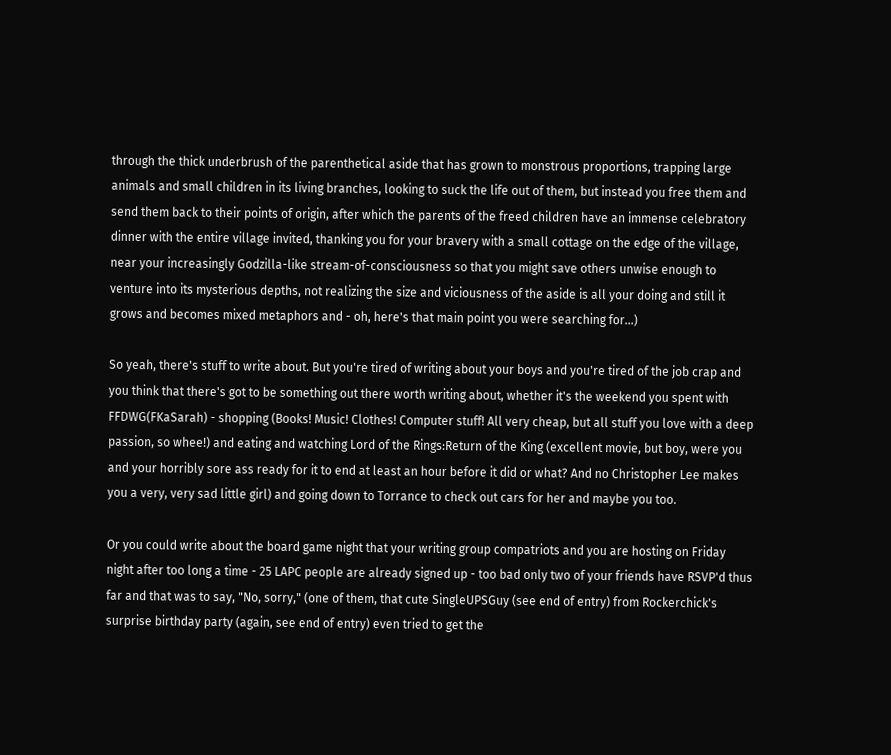through the thick underbrush of the parenthetical aside that has grown to monstrous proportions, trapping large animals and small children in its living branches, looking to suck the life out of them, but instead you free them and send them back to their points of origin, after which the parents of the freed children have an immense celebratory dinner with the entire village invited, thanking you for your bravery with a small cottage on the edge of the village, near your increasingly Godzilla-like stream-of-consciousness so that you might save others unwise enough to venture into its mysterious depths, not realizing the size and viciousness of the aside is all your doing and still it grows and becomes mixed metaphors and - oh, here's that main point you were searching for...)

So yeah, there's stuff to write about. But you're tired of writing about your boys and you're tired of the job crap and you think that there's got to be something out there worth writing about, whether it's the weekend you spent with FFDWG(FKaSarah) - shopping (Books! Music! Clothes! Computer stuff! All very cheap, but all stuff you love with a deep passion, so whee!) and eating and watching Lord of the Rings:Return of the King (excellent movie, but boy, were you and your horribly sore ass ready for it to end at least an hour before it did or what? And no Christopher Lee makes you a very, very sad little girl) and going down to Torrance to check out cars for her and maybe you too.

Or you could write about the board game night that your writing group compatriots and you are hosting on Friday night after too long a time - 25 LAPC people are already signed up - too bad only two of your friends have RSVP'd thus far and that was to say, "No, sorry," (one of them, that cute SingleUPSGuy (see end of entry) from Rockerchick's surprise birthday party (again, see end of entry) even tried to get the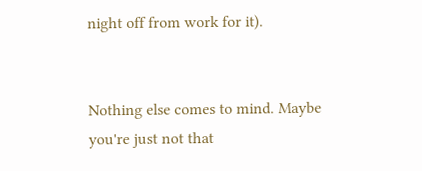night off from work for it).


Nothing else comes to mind. Maybe you're just not that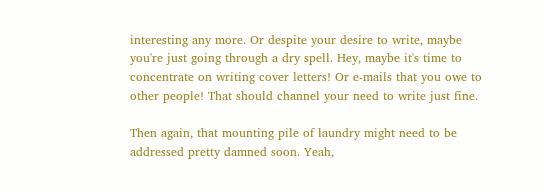interesting any more. Or despite your desire to write, maybe you're just going through a dry spell. Hey, maybe it's time to concentrate on writing cover letters! Or e-mails that you owe to other people! That should channel your need to write just fine.

Then again, that mounting pile of laundry might need to be addressed pretty damned soon. Yeah,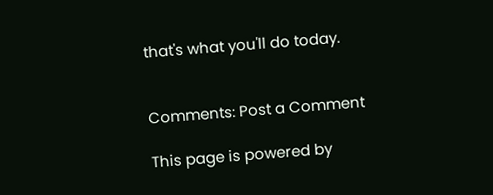that's what you'll do today.


Comments: Post a Comment

This page is powered by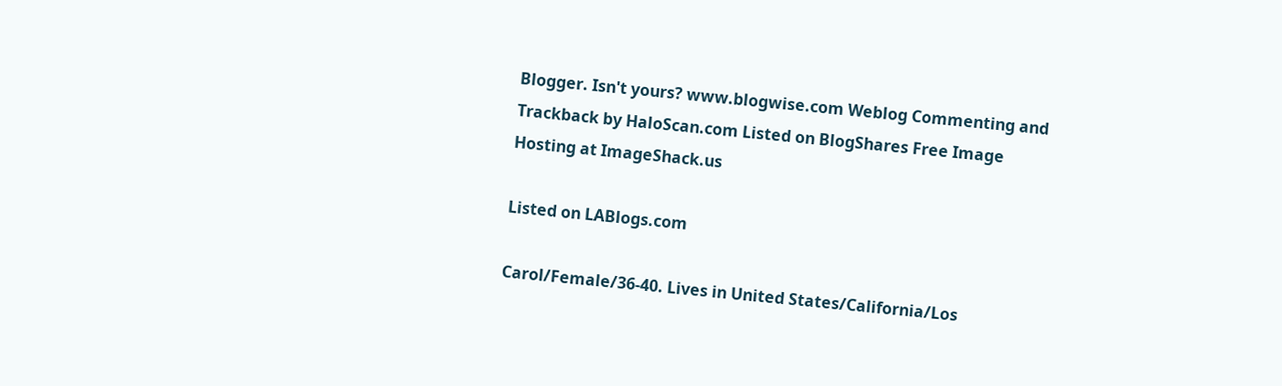Blogger. Isn't yours? www.blogwise.com Weblog Commenting and Trackback by HaloScan.com Listed on BlogShares Free Image Hosting at ImageShack.us

Listed on LABlogs.com

Carol/Female/36-40. Lives in United States/California/Los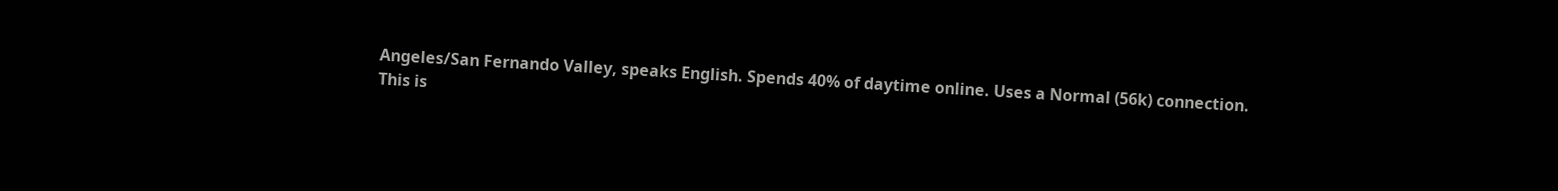Angeles/San Fernando Valley, speaks English. Spends 40% of daytime online. Uses a Normal (56k) connection.
This is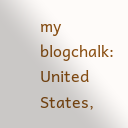my blogchalk:
United States,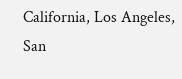California, Los Angeles, San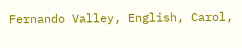Fernando Valley, English, Carol,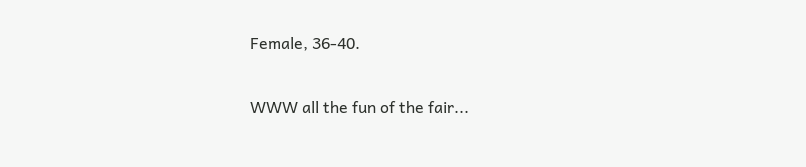Female, 36-40.

WWW all the fun of the fair...